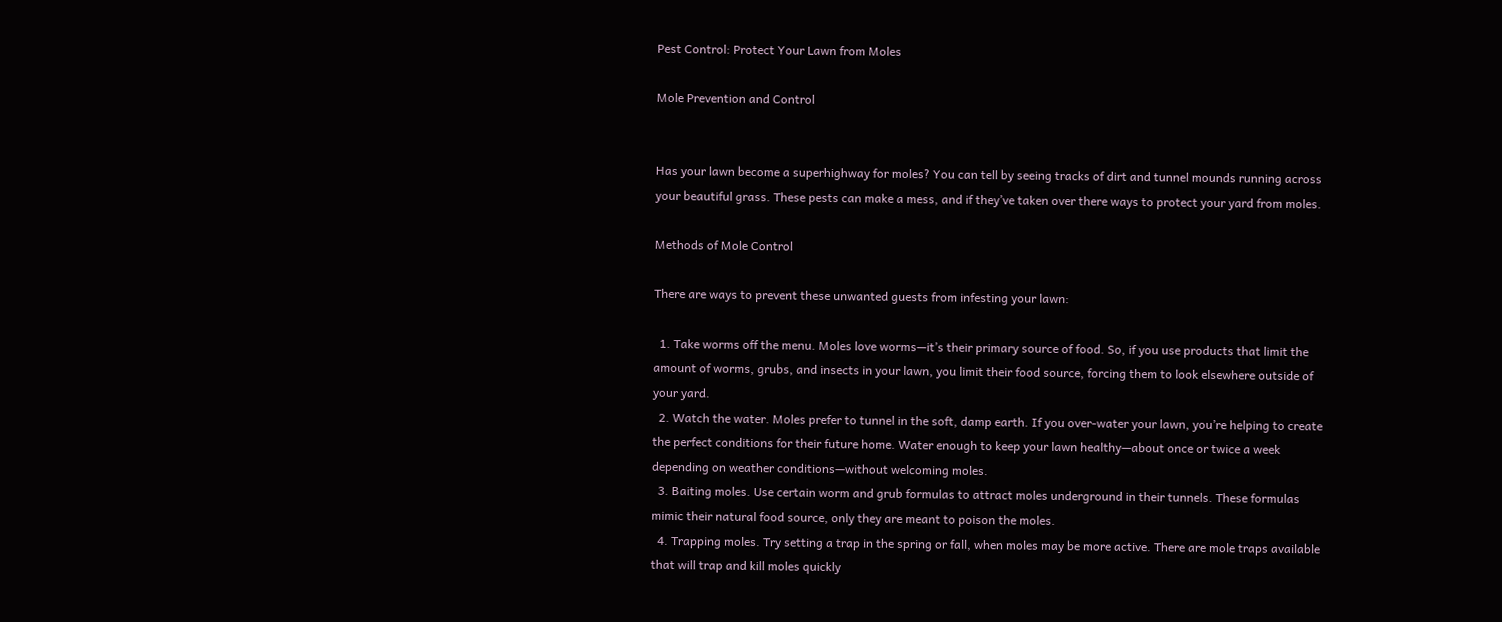Pest Control: Protect Your Lawn from Moles

Mole Prevention and Control


Has your lawn become a superhighway for moles? You can tell by seeing tracks of dirt and tunnel mounds running across your beautiful grass. These pests can make a mess, and if they’ve taken over there ways to protect your yard from moles.

Methods of Mole Control

There are ways to prevent these unwanted guests from infesting your lawn:

  1. Take worms off the menu. Moles love worms—it’s their primary source of food. So, if you use products that limit the amount of worms, grubs, and insects in your lawn, you limit their food source, forcing them to look elsewhere outside of your yard.
  2. Watch the water. Moles prefer to tunnel in the soft, damp earth. If you over-water your lawn, you’re helping to create the perfect conditions for their future home. Water enough to keep your lawn healthy—about once or twice a week depending on weather conditions—without welcoming moles.
  3. Baiting moles. Use certain worm and grub formulas to attract moles underground in their tunnels. These formulas mimic their natural food source, only they are meant to poison the moles.
  4. Trapping moles. Try setting a trap in the spring or fall, when moles may be more active. There are mole traps available that will trap and kill moles quickly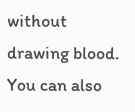without drawing blood. You can also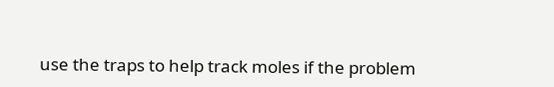use the traps to help track moles if the problem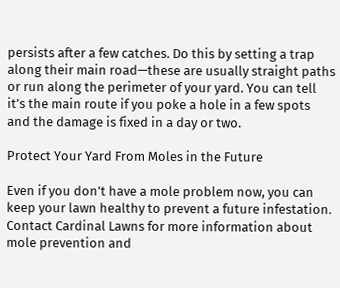persists after a few catches. Do this by setting a trap along their main road—these are usually straight paths or run along the perimeter of your yard. You can tell it’s the main route if you poke a hole in a few spots and the damage is fixed in a day or two.

Protect Your Yard From Moles in the Future

Even if you don’t have a mole problem now, you can keep your lawn healthy to prevent a future infestation. Contact Cardinal Lawns for more information about mole prevention and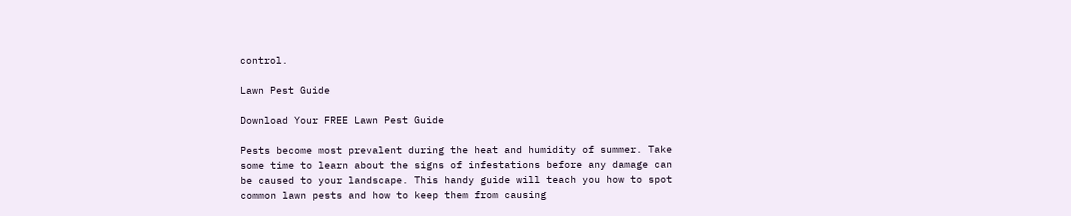control.

Lawn Pest Guide

Download Your FREE Lawn Pest Guide

Pests become most prevalent during the heat and humidity of summer. Take some time to learn about the signs of infestations before any damage can be caused to your landscape. This handy guide will teach you how to spot common lawn pests and how to keep them from causing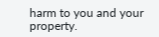harm to you and your property.